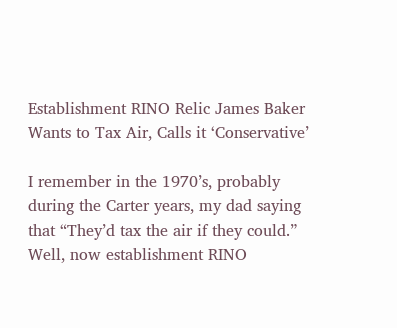Establishment RINO Relic James Baker Wants to Tax Air, Calls it ‘Conservative’

I remember in the 1970’s, probably during the Carter years, my dad saying that “They’d tax the air if they could.” Well, now establishment RINO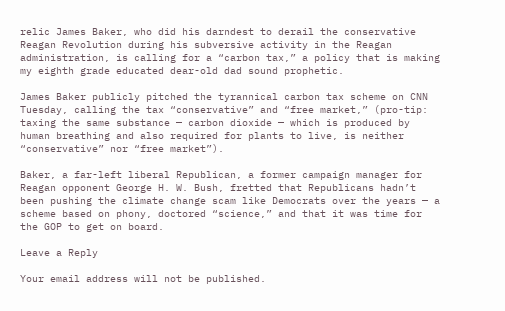relic James Baker, who did his darndest to derail the conservative Reagan Revolution during his subversive activity in the Reagan administration, is calling for a “carbon tax,” a policy that is making my eighth grade educated dear-old dad sound prophetic.

James Baker publicly pitched the tyrannical carbon tax scheme on CNN Tuesday, calling the tax “conservative” and “free market,” (pro-tip: taxing the same substance — carbon dioxide — which is produced by human breathing and also required for plants to live, is neither “conservative” nor “free market”).

Baker, a far-left liberal Republican, a former campaign manager for Reagan opponent George H. W. Bush, fretted that Republicans hadn’t been pushing the climate change scam like Democrats over the years — a scheme based on phony, doctored “science,” and that it was time for the GOP to get on board.

Leave a Reply

Your email address will not be published.